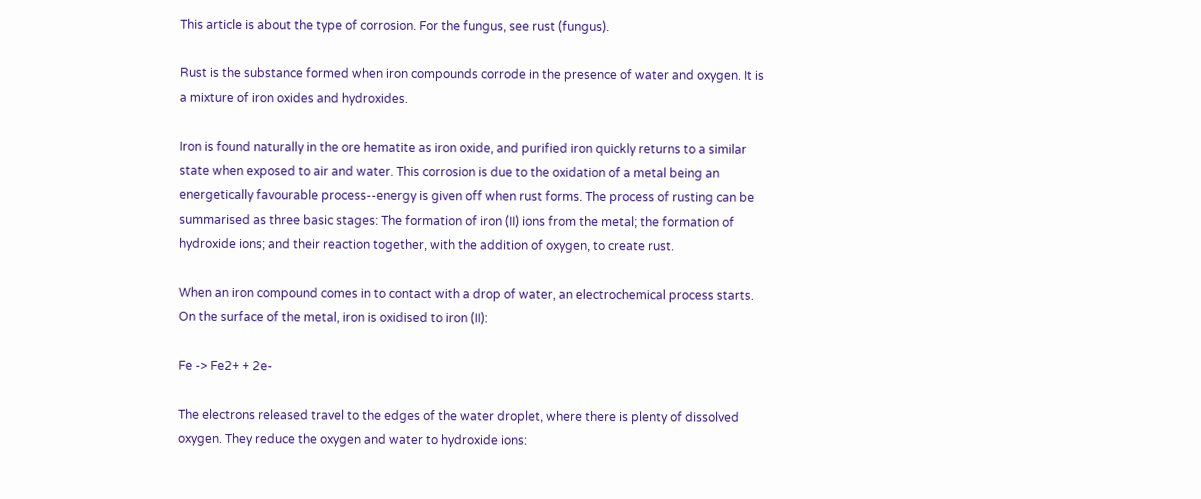This article is about the type of corrosion. For the fungus, see rust (fungus).

Rust is the substance formed when iron compounds corrode in the presence of water and oxygen. It is a mixture of iron oxides and hydroxides.

Iron is found naturally in the ore hematite as iron oxide, and purified iron quickly returns to a similar state when exposed to air and water. This corrosion is due to the oxidation of a metal being an energetically favourable process--energy is given off when rust forms. The process of rusting can be summarised as three basic stages: The formation of iron (II) ions from the metal; the formation of hydroxide ions; and their reaction together, with the addition of oxygen, to create rust.

When an iron compound comes in to contact with a drop of water, an electrochemical process starts. On the surface of the metal, iron is oxidised to iron (II):

Fe -> Fe2+ + 2e-

The electrons released travel to the edges of the water droplet, where there is plenty of dissolved oxygen. They reduce the oxygen and water to hydroxide ions: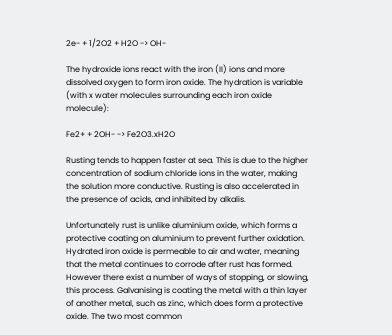2e- + 1/2O2 + H2O -> OH-

The hydroxide ions react with the iron (II) ions and more dissolved oxygen to form iron oxide. The hydration is variable (with x water molecules surrounding each iron oxide molecule):

Fe2+ + 2OH- -> Fe2O3.xH2O

Rusting tends to happen faster at sea. This is due to the higher concentration of sodium chloride ions in the water, making the solution more conductive. Rusting is also accelerated in the presence of acids, and inhibited by alkalis.

Unfortunately rust is unlike aluminium oxide, which forms a protective coating on aluminium to prevent further oxidation. Hydrated iron oxide is permeable to air and water, meaning that the metal continues to corrode after rust has formed. However there exist a number of ways of stopping, or slowing, this process. Galvanising is coating the metal with a thin layer of another metal, such as zinc, which does form a protective oxide. The two most common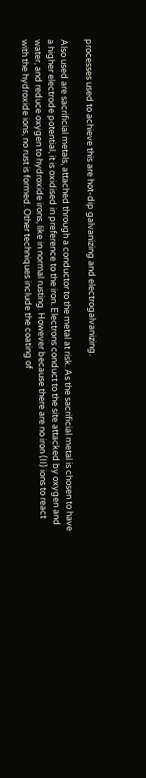processes used to achieve this are hot-dip galvanizing and electrogalvanizing.

Also used are sacrificial metals, attached through a conductor to the metal at risk. As the sacrificial metal is chosen to have a higher electrode potential, it is oxidised in preference to the iron. Electrons conduct to the site attacked by oxygen and water, and reduce oxygen to hydroxide irons, like in normal rusting. However because there are no iron (II) ions to react with the hydroxide ions, no rust is formed. Other techniques include the coating of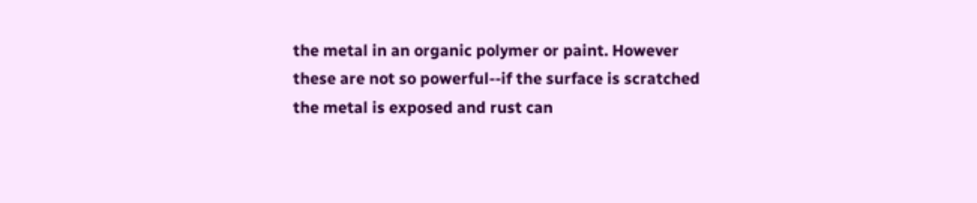the metal in an organic polymer or paint. However these are not so powerful--if the surface is scratched the metal is exposed and rust can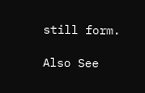still form.

Also See